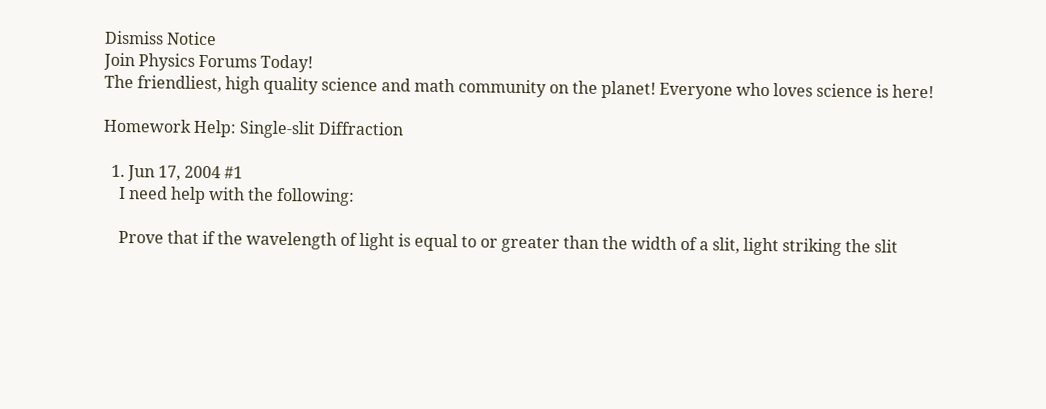Dismiss Notice
Join Physics Forums Today!
The friendliest, high quality science and math community on the planet! Everyone who loves science is here!

Homework Help: Single-slit Diffraction

  1. Jun 17, 2004 #1
    I need help with the following:

    Prove that if the wavelength of light is equal to or greater than the width of a slit, light striking the slit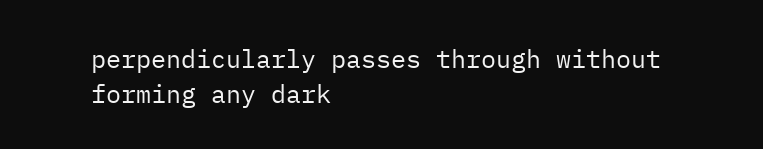perpendicularly passes through without forming any dark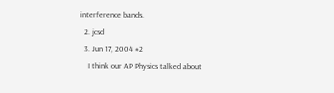interference bands.
  2. jcsd
  3. Jun 17, 2004 #2
    I think our AP Physics talked about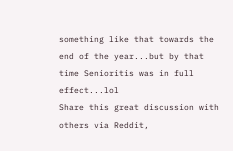something like that towards the end of the year...but by that time Senioritis was in full effect...lol
Share this great discussion with others via Reddit,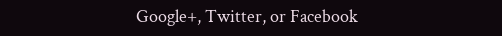Google+, Twitter, or Facebook